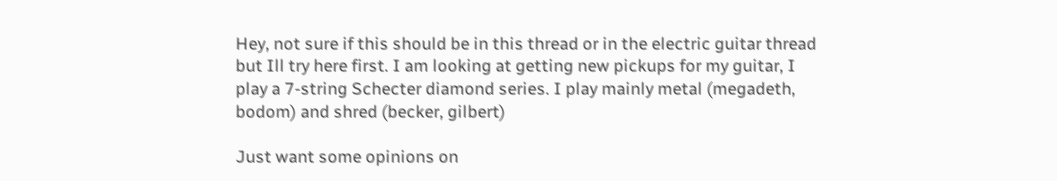Hey, not sure if this should be in this thread or in the electric guitar thread but Ill try here first. I am looking at getting new pickups for my guitar, I play a 7-string Schecter diamond series. I play mainly metal (megadeth, bodom) and shred (becker, gilbert)

Just want some opinions on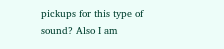pickups for this type of sound? Also I am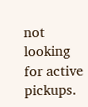not looking for active pickups.